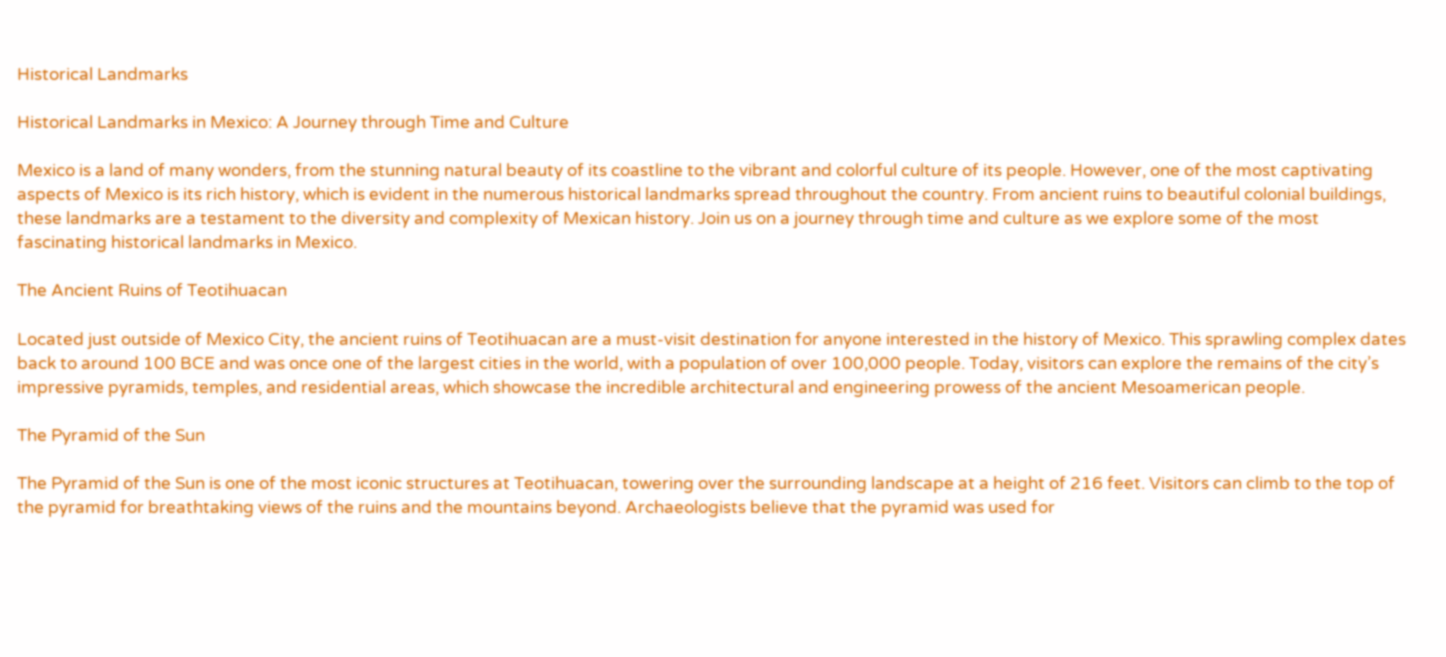Historical Landmarks

Historical Landmarks in Mexico: A Journey through Time and Culture

Mexico is a land of many wonders, from the stunning natural beauty of its coastline to the vibrant and colorful culture of its people. However, one of the most captivating aspects of Mexico is its rich history, which is evident in the numerous historical landmarks spread throughout the country. From ancient ruins to beautiful colonial buildings, these landmarks are a testament to the diversity and complexity of Mexican history. Join us on a journey through time and culture as we explore some of the most fascinating historical landmarks in Mexico.

The Ancient Ruins of Teotihuacan

Located just outside of Mexico City, the ancient ruins of Teotihuacan are a must-visit destination for anyone interested in the history of Mexico. This sprawling complex dates back to around 100 BCE and was once one of the largest cities in the world, with a population of over 100,000 people. Today, visitors can explore the remains of the city’s impressive pyramids, temples, and residential areas, which showcase the incredible architectural and engineering prowess of the ancient Mesoamerican people.

The Pyramid of the Sun

The Pyramid of the Sun is one of the most iconic structures at Teotihuacan, towering over the surrounding landscape at a height of 216 feet. Visitors can climb to the top of the pyramid for breathtaking views of the ruins and the mountains beyond. Archaeologists believe that the pyramid was used for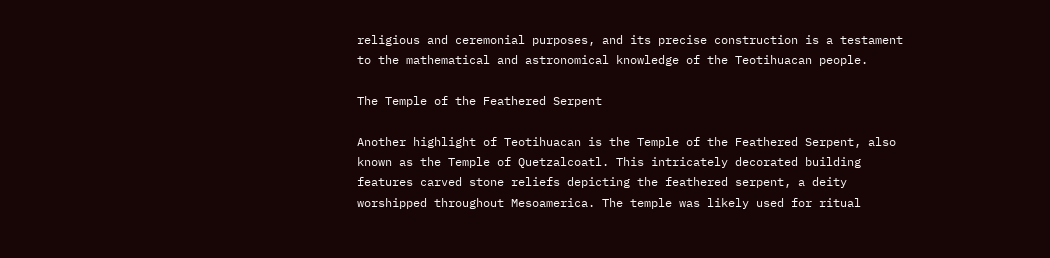religious and ceremonial purposes, and its precise construction is a testament to the mathematical and astronomical knowledge of the Teotihuacan people.

The Temple of the Feathered Serpent

Another highlight of Teotihuacan is the Temple of the Feathered Serpent, also known as the Temple of Quetzalcoatl. This intricately decorated building features carved stone reliefs depicting the feathered serpent, a deity worshipped throughout Mesoamerica. The temple was likely used for ritual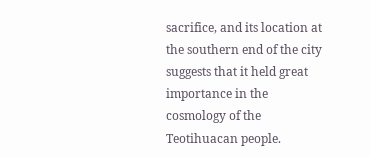sacrifice, and its location at the southern end of the city suggests that it held great importance in the cosmology of the Teotihuacan people.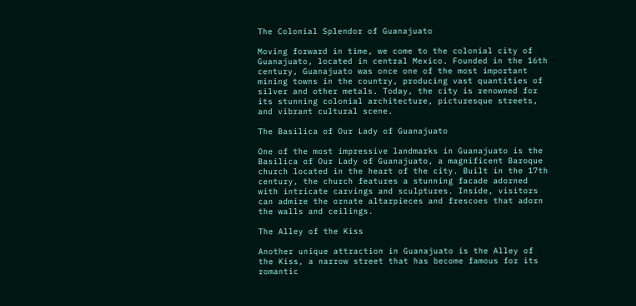The Colonial Splendor of Guanajuato

Moving forward in time, we come to the colonial city of Guanajuato, located in central Mexico. Founded in the 16th century, Guanajuato was once one of the most important mining towns in the country, producing vast quantities of silver and other metals. Today, the city is renowned for its stunning colonial architecture, picturesque streets, and vibrant cultural scene.

The Basilica of Our Lady of Guanajuato

One of the most impressive landmarks in Guanajuato is the Basilica of Our Lady of Guanajuato, a magnificent Baroque church located in the heart of the city. Built in the 17th century, the church features a stunning facade adorned with intricate carvings and sculptures. Inside, visitors can admire the ornate altarpieces and frescoes that adorn the walls and ceilings.

The Alley of the Kiss

Another unique attraction in Guanajuato is the Alley of the Kiss, a narrow street that has become famous for its romantic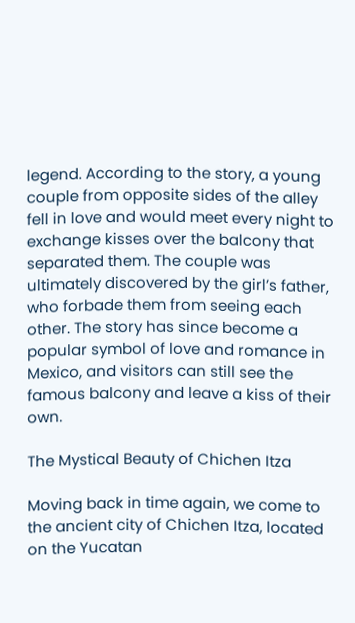legend. According to the story, a young couple from opposite sides of the alley fell in love and would meet every night to exchange kisses over the balcony that separated them. The couple was ultimately discovered by the girl’s father, who forbade them from seeing each other. The story has since become a popular symbol of love and romance in Mexico, and visitors can still see the famous balcony and leave a kiss of their own.

The Mystical Beauty of Chichen Itza

Moving back in time again, we come to the ancient city of Chichen Itza, located on the Yucatan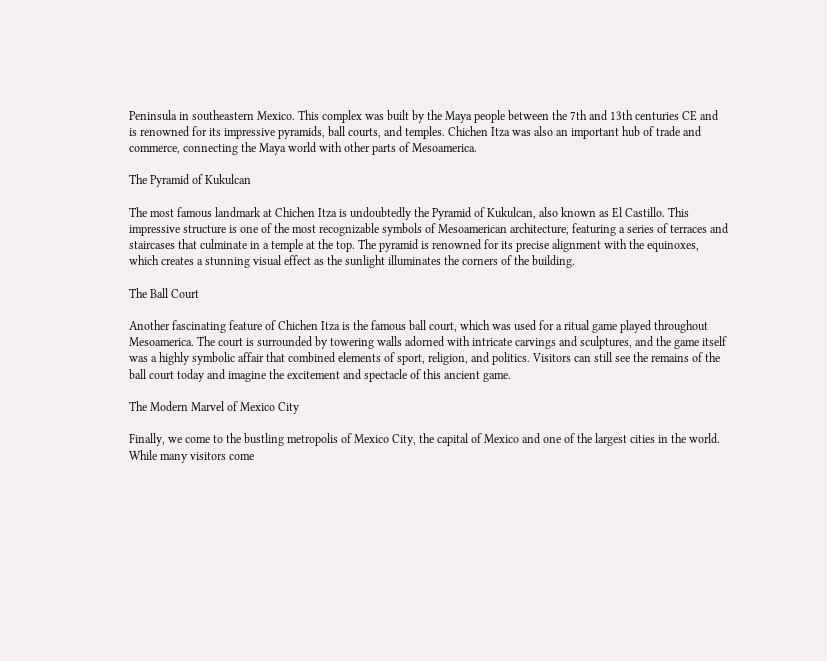Peninsula in southeastern Mexico. This complex was built by the Maya people between the 7th and 13th centuries CE and is renowned for its impressive pyramids, ball courts, and temples. Chichen Itza was also an important hub of trade and commerce, connecting the Maya world with other parts of Mesoamerica.

The Pyramid of Kukulcan

The most famous landmark at Chichen Itza is undoubtedly the Pyramid of Kukulcan, also known as El Castillo. This impressive structure is one of the most recognizable symbols of Mesoamerican architecture, featuring a series of terraces and staircases that culminate in a temple at the top. The pyramid is renowned for its precise alignment with the equinoxes, which creates a stunning visual effect as the sunlight illuminates the corners of the building.

The Ball Court

Another fascinating feature of Chichen Itza is the famous ball court, which was used for a ritual game played throughout Mesoamerica. The court is surrounded by towering walls adorned with intricate carvings and sculptures, and the game itself was a highly symbolic affair that combined elements of sport, religion, and politics. Visitors can still see the remains of the ball court today and imagine the excitement and spectacle of this ancient game.

The Modern Marvel of Mexico City

Finally, we come to the bustling metropolis of Mexico City, the capital of Mexico and one of the largest cities in the world. While many visitors come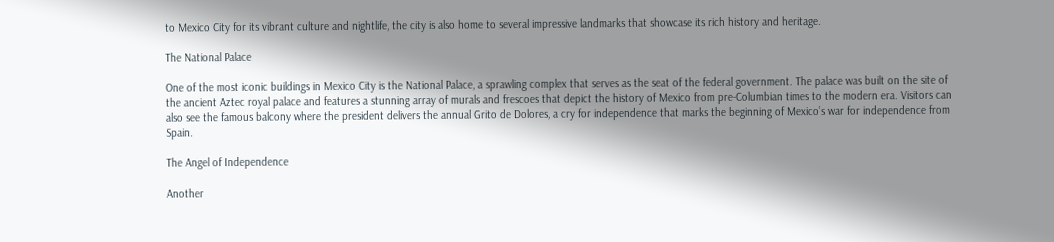to Mexico City for its vibrant culture and nightlife, the city is also home to several impressive landmarks that showcase its rich history and heritage.

The National Palace

One of the most iconic buildings in Mexico City is the National Palace, a sprawling complex that serves as the seat of the federal government. The palace was built on the site of the ancient Aztec royal palace and features a stunning array of murals and frescoes that depict the history of Mexico from pre-Columbian times to the modern era. Visitors can also see the famous balcony where the president delivers the annual Grito de Dolores, a cry for independence that marks the beginning of Mexico’s war for independence from Spain.

The Angel of Independence

Another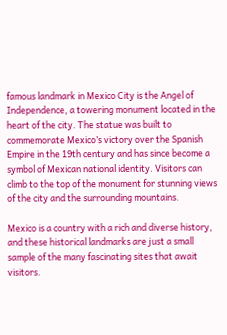famous landmark in Mexico City is the Angel of Independence, a towering monument located in the heart of the city. The statue was built to commemorate Mexico’s victory over the Spanish Empire in the 19th century and has since become a symbol of Mexican national identity. Visitors can climb to the top of the monument for stunning views of the city and the surrounding mountains.

Mexico is a country with a rich and diverse history, and these historical landmarks are just a small sample of the many fascinating sites that await visitors.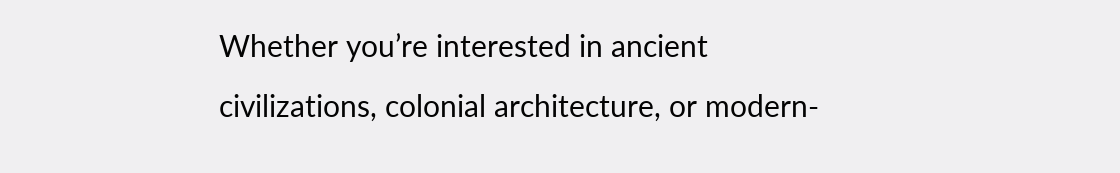Whether you’re interested in ancient civilizations, colonial architecture, or modern-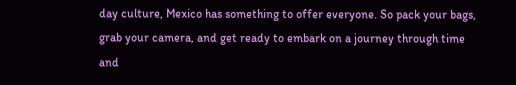day culture, Mexico has something to offer everyone. So pack your bags, grab your camera, and get ready to embark on a journey through time and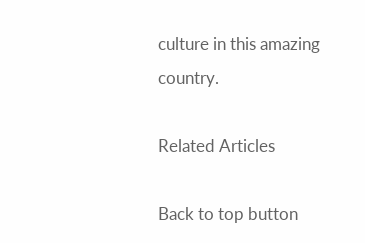culture in this amazing country.

Related Articles

Back to top button